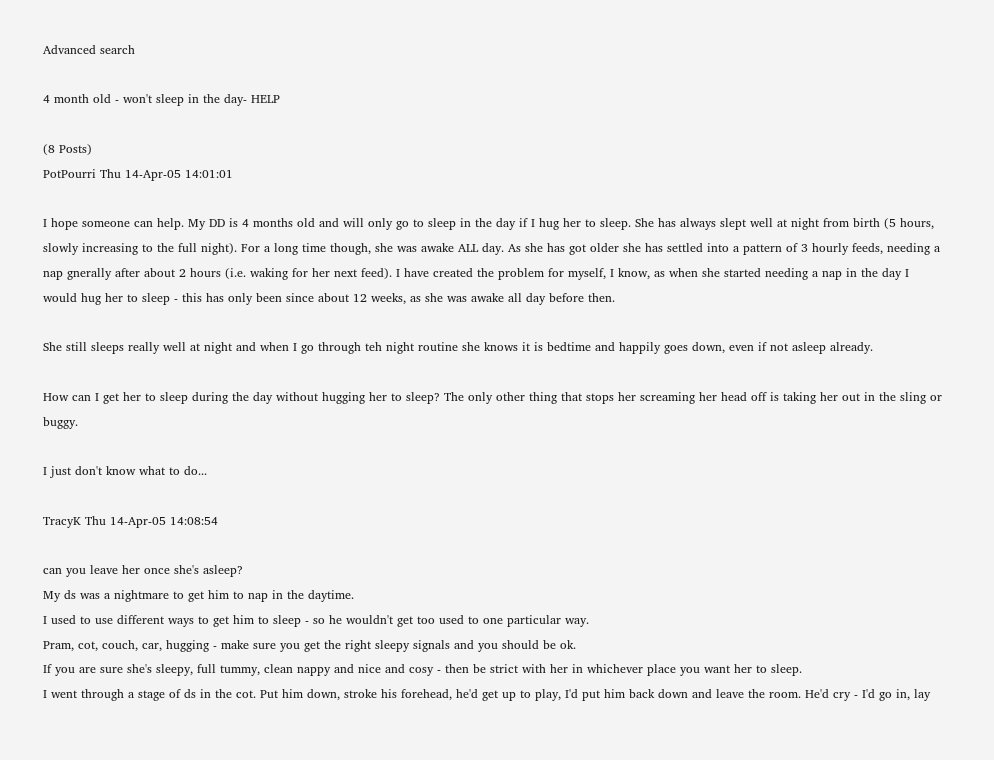Advanced search

4 month old - won't sleep in the day- HELP

(8 Posts)
PotPourri Thu 14-Apr-05 14:01:01

I hope someone can help. My DD is 4 months old and will only go to sleep in the day if I hug her to sleep. She has always slept well at night from birth (5 hours, slowly increasing to the full night). For a long time though, she was awake ALL day. As she has got older she has settled into a pattern of 3 hourly feeds, needing a nap gnerally after about 2 hours (i.e. waking for her next feed). I have created the problem for myself, I know, as when she started needing a nap in the day I would hug her to sleep - this has only been since about 12 weeks, as she was awake all day before then.

She still sleeps really well at night and when I go through teh night routine she knows it is bedtime and happily goes down, even if not asleep already.

How can I get her to sleep during the day without hugging her to sleep? The only other thing that stops her screaming her head off is taking her out in the sling or buggy.

I just don't know what to do...

TracyK Thu 14-Apr-05 14:08:54

can you leave her once she's asleep?
My ds was a nightmare to get him to nap in the daytime.
I used to use different ways to get him to sleep - so he wouldn't get too used to one particular way.
Pram, cot, couch, car, hugging - make sure you get the right sleepy signals and you should be ok.
If you are sure she's sleepy, full tummy, clean nappy and nice and cosy - then be strict with her in whichever place you want her to sleep.
I went through a stage of ds in the cot. Put him down, stroke his forehead, he'd get up to play, I'd put him back down and leave the room. He'd cry - I'd go in, lay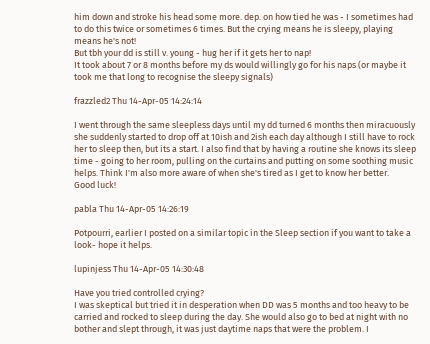him down and stroke his head some more. dep. on how tied he was - I sometimes had to do this twice or sometimes 6 times. But the crying means he is sleepy, playing means he's not!
But tbh your dd is still v. young - hug her if it gets her to nap!
It took about 7 or 8 months before my ds would willingly go for his naps (or maybe it took me that long to recognise the sleepy signals)

frazzled2 Thu 14-Apr-05 14:24:14

I went through the same sleepless days until my dd turned 6 months then miracuously she suddenly started to drop off at 10ish and 2ish each day although I still have to rock her to sleep then, but its a start. I also find that by having a routine she knows its sleep time - going to her room, pulling on the curtains and putting on some soothing music helps. Think I'm also more aware of when she's tired as I get to know her better.
Good luck!

pabla Thu 14-Apr-05 14:26:19

Potpourri, earlier I posted on a similar topic in the Sleep section if you want to take a look- hope it helps.

lupinjess Thu 14-Apr-05 14:30:48

Have you tried controlled crying?
I was skeptical but tried it in desperation when DD was 5 months and too heavy to be carried and rocked to sleep during the day. She would also go to bed at night with no bother and slept through, it was just daytime naps that were the problem. I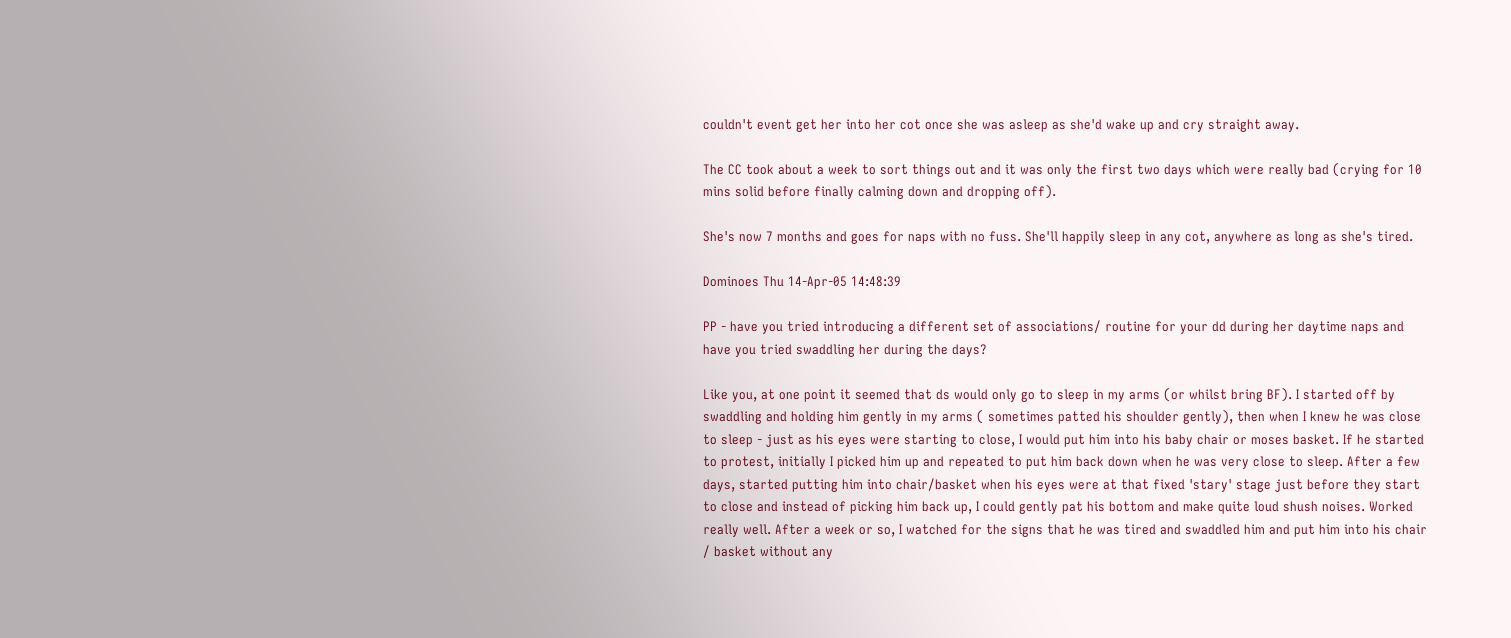couldn't event get her into her cot once she was asleep as she'd wake up and cry straight away.

The CC took about a week to sort things out and it was only the first two days which were really bad (crying for 10 mins solid before finally calming down and dropping off).

She's now 7 months and goes for naps with no fuss. She'll happily sleep in any cot, anywhere as long as she's tired.

Dominoes Thu 14-Apr-05 14:48:39

PP - have you tried introducing a different set of associations/ routine for your dd during her daytime naps and have you tried swaddling her during the days?

Like you, at one point it seemed that ds would only go to sleep in my arms (or whilst bring BF). I started off by swaddling and holding him gently in my arms ( sometimes patted his shoulder gently), then when I knew he was close to sleep - just as his eyes were starting to close, I would put him into his baby chair or moses basket. If he started to protest, initially I picked him up and repeated to put him back down when he was very close to sleep. After a few days, started putting him into chair/basket when his eyes were at that fixed 'stary' stage just before they start to close and instead of picking him back up, I could gently pat his bottom and make quite loud shush noises. Worked really well. After a week or so, I watched for the signs that he was tired and swaddled him and put him into his chair / basket without any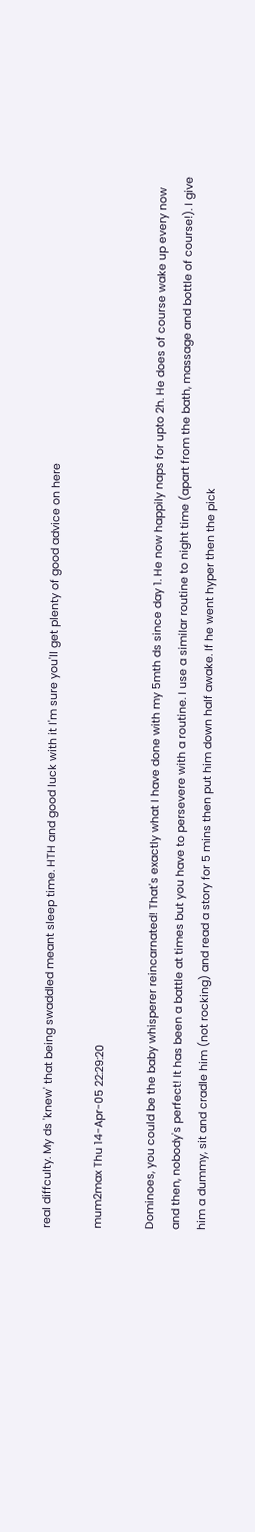real diffculty. My ds 'knew' that being swaddled meant sleep time. HTH and good luck with it I'm sure you'll get plenty of good advice on here

mum2max Thu 14-Apr-05 22:29:20

Dominoes, you could be the baby whisperer reincarnated! That's exactly what I have done with my 5mth ds since day 1. He now happily naps for upto 2h. He does of course wake up every now and then, nobody's perfect! It has been a battle at times but you have to persevere with a routine. I use a similar routine to night time (apart from the bath, massage and bottle of course!). I give him a dummy, sit and cradle him (not rocking) and read a story for 5 mins then put him down half awake. If he went hyper then the pick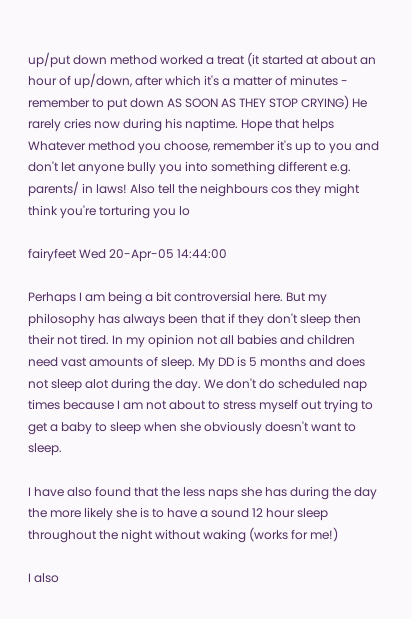up/put down method worked a treat (it started at about an hour of up/down, after which it's a matter of minutes - remember to put down AS SOON AS THEY STOP CRYING) He rarely cries now during his naptime. Hope that helps Whatever method you choose, remember it's up to you and don't let anyone bully you into something different e.g. parents/ in laws! Also tell the neighbours cos they might think you're torturing you lo

fairyfeet Wed 20-Apr-05 14:44:00

Perhaps I am being a bit controversial here. But my philosophy has always been that if they don't sleep then their not tired. In my opinion not all babies and children need vast amounts of sleep. My DD is 5 months and does not sleep alot during the day. We don't do scheduled nap times because I am not about to stress myself out trying to get a baby to sleep when she obviously doesn't want to sleep.

I have also found that the less naps she has during the day the more likely she is to have a sound 12 hour sleep throughout the night without waking (works for me!)

I also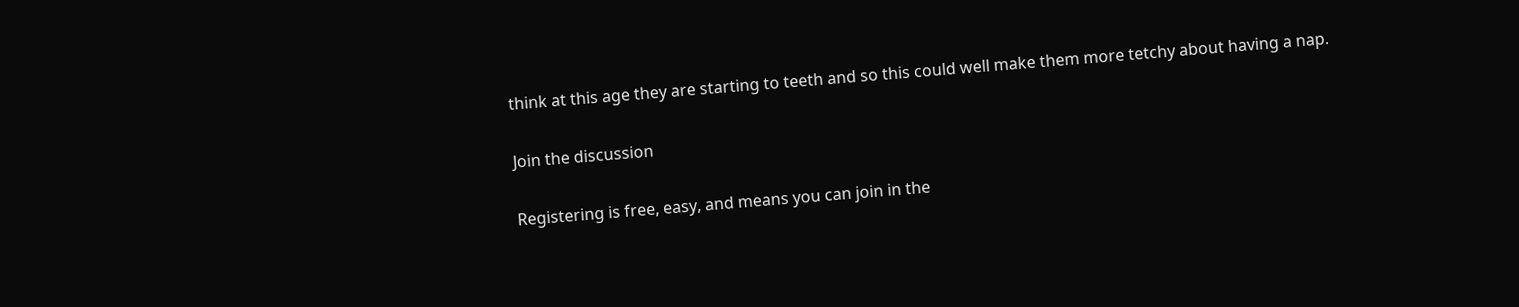think at this age they are starting to teeth and so this could well make them more tetchy about having a nap.

Join the discussion

Registering is free, easy, and means you can join in the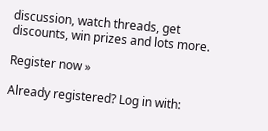discussion, watch threads, get discounts, win prizes and lots more.

Register now »

Already registered? Log in with: